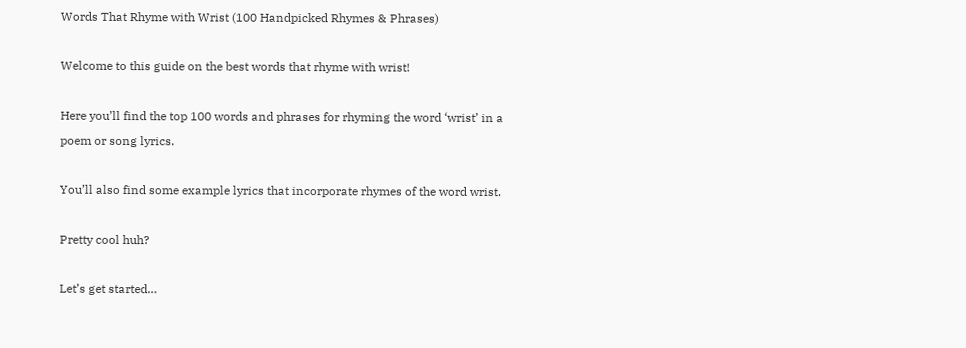Words That Rhyme with Wrist (100 Handpicked Rhymes & Phrases)

Welcome to this guide on the best words that rhyme with wrist!

Here you’ll find the top 100 words and phrases for rhyming the word ‘wrist’ in a poem or song lyrics.

You’ll also find some example lyrics that incorporate rhymes of the word wrist.

Pretty cool huh?

Let’s get started…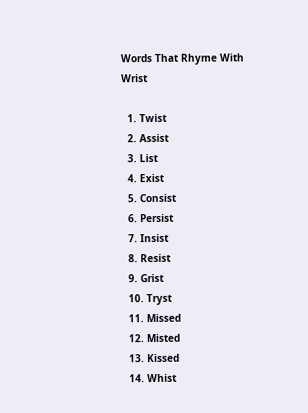Words That Rhyme With Wrist

  1. Twist
  2. Assist
  3. List
  4. Exist
  5. Consist
  6. Persist
  7. Insist
  8. Resist
  9. Grist
  10. Tryst
  11. Missed
  12. Misted
  13. Kissed
  14. Whist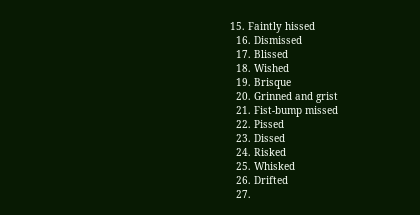15. Faintly hissed
  16. Dismissed
  17. Blissed
  18. Wished
  19. Brisque
  20. Grinned and grist
  21. Fist-bump missed
  22. Pissed
  23. Dissed
  24. Risked
  25. Whisked
  26. Drifted
  27.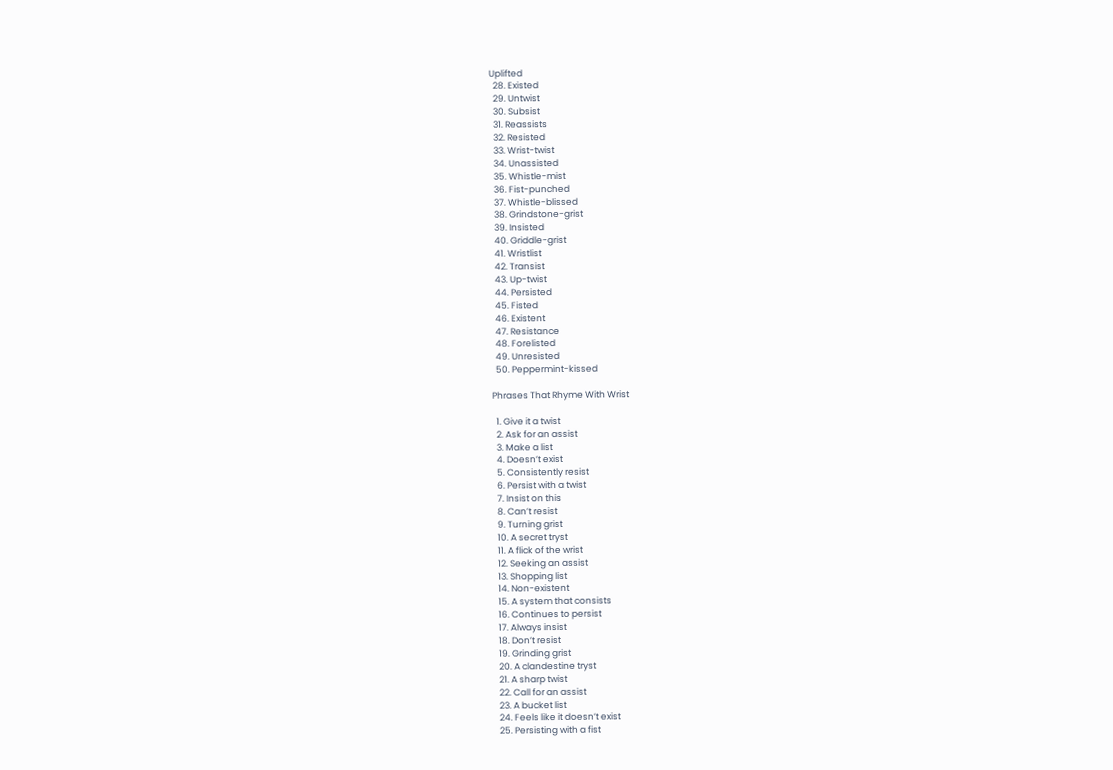Uplifted
  28. Existed
  29. Untwist
  30. Subsist
  31. Reassists
  32. Resisted
  33. Wrist-twist
  34. Unassisted
  35. Whistle-mist
  36. Fist-punched
  37. Whistle-blissed
  38. Grindstone-grist
  39. Insisted
  40. Griddle-grist
  41. Wristlist
  42. Transist
  43. Up-twist
  44. Persisted
  45. Fisted
  46. Existent
  47. Resistance
  48. Forelisted
  49. Unresisted
  50. Peppermint-kissed

Phrases That Rhyme With Wrist

  1. Give it a twist
  2. Ask for an assist
  3. Make a list
  4. Doesn’t exist
  5. Consistently resist
  6. Persist with a twist
  7. Insist on this
  8. Can’t resist
  9. Turning grist
  10. A secret tryst
  11. A flick of the wrist
  12. Seeking an assist
  13. Shopping list
  14. Non-existent
  15. A system that consists
  16. Continues to persist
  17. Always insist
  18. Don’t resist
  19. Grinding grist
  20. A clandestine tryst
  21. A sharp twist
  22. Call for an assist
  23. A bucket list
  24. Feels like it doesn’t exist
  25. Persisting with a fist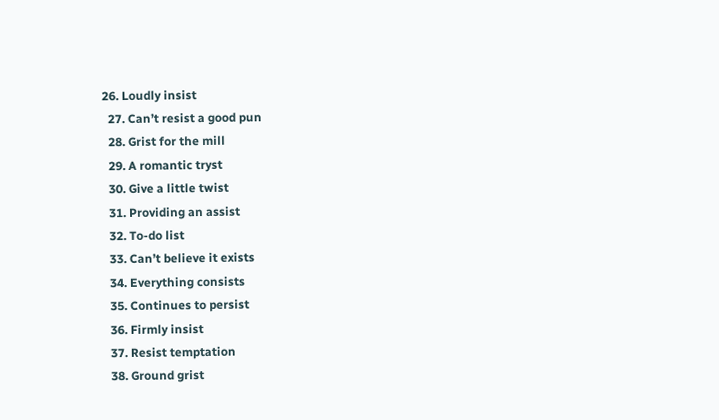26. Loudly insist
  27. Can’t resist a good pun
  28. Grist for the mill
  29. A romantic tryst
  30. Give a little twist
  31. Providing an assist
  32. To-do list
  33. Can’t believe it exists
  34. Everything consists
  35. Continues to persist
  36. Firmly insist
  37. Resist temptation
  38. Ground grist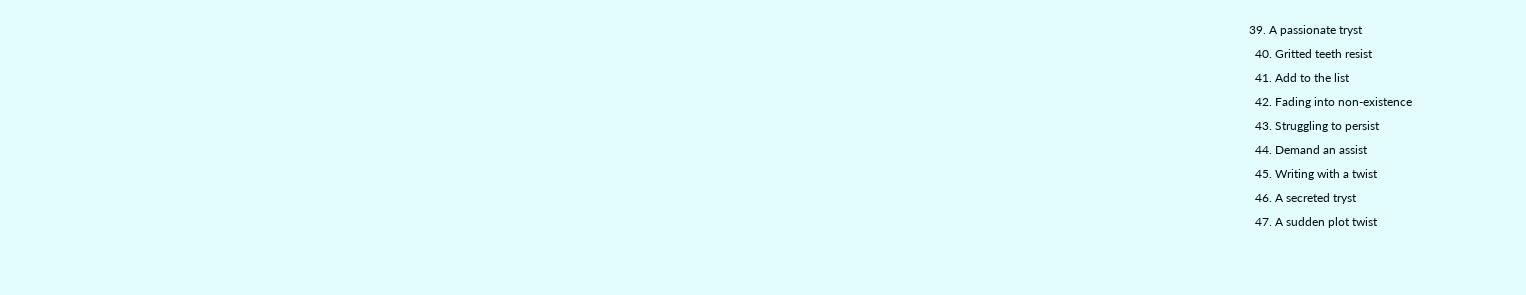39. A passionate tryst
  40. Gritted teeth resist
  41. Add to the list
  42. Fading into non-existence
  43. Struggling to persist
  44. Demand an assist
  45. Writing with a twist
  46. A secreted tryst
  47. A sudden plot twist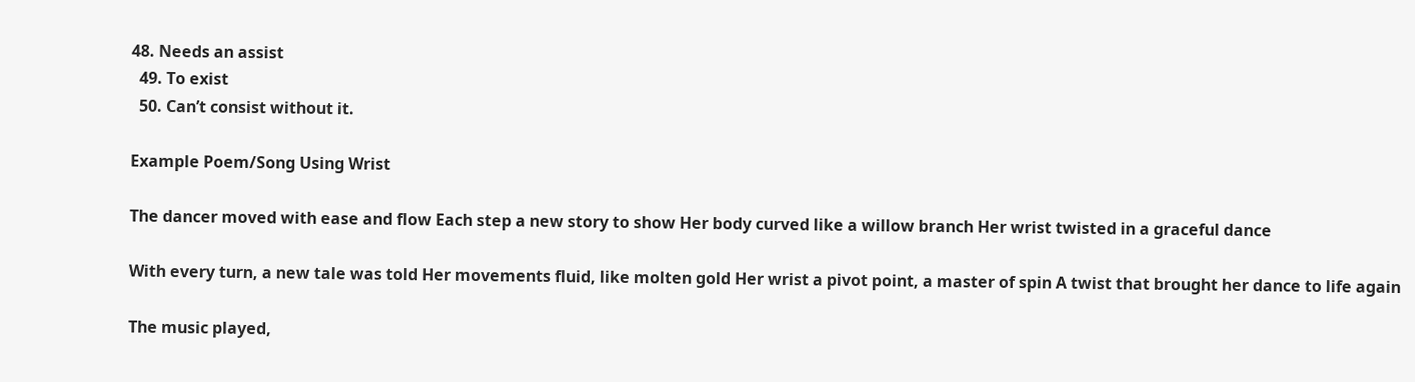48. Needs an assist
  49. To exist
  50. Can’t consist without it.

Example Poem/Song Using Wrist

The dancer moved with ease and flow Each step a new story to show Her body curved like a willow branch Her wrist twisted in a graceful dance

With every turn, a new tale was told Her movements fluid, like molten gold Her wrist a pivot point, a master of spin A twist that brought her dance to life again

The music played,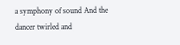a symphony of sound And the dancer twirled and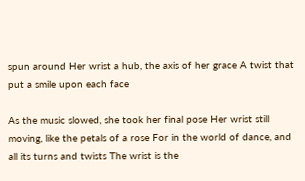spun around Her wrist a hub, the axis of her grace A twist that put a smile upon each face

As the music slowed, she took her final pose Her wrist still moving, like the petals of a rose For in the world of dance, and all its turns and twists The wrist is the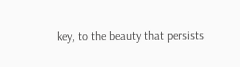key, to the beauty that persists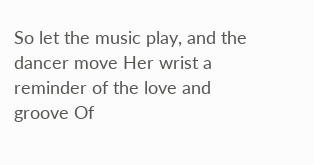So let the music play, and the dancer move Her wrist a reminder of the love and groove Of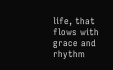life, that flows with grace and rhythm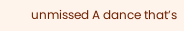unmissed A dance that’s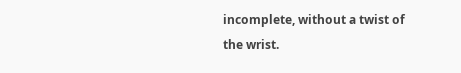incomplete, without a twist of the wrist.